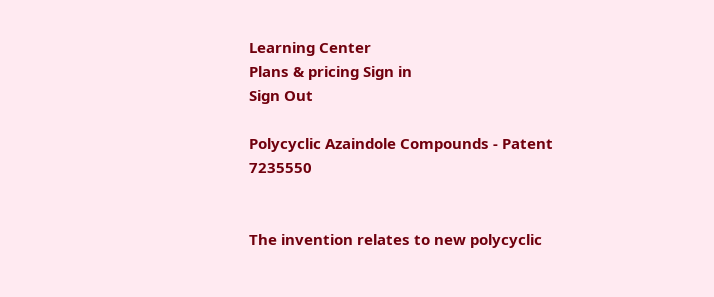Learning Center
Plans & pricing Sign in
Sign Out

Polycyclic Azaindole Compounds - Patent 7235550


The invention relates to new polycyclic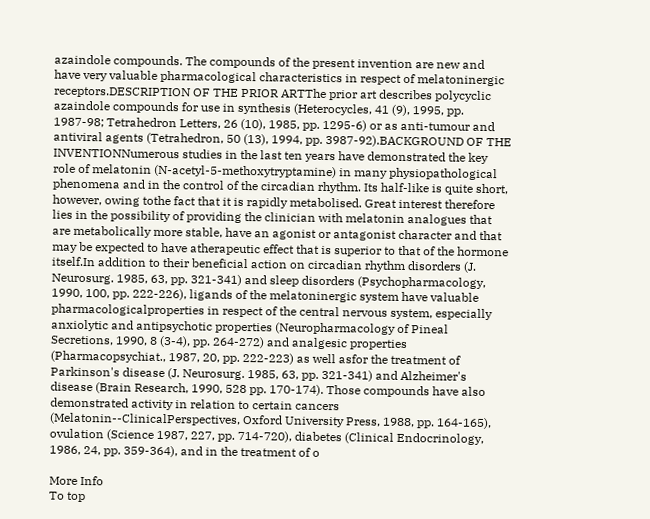azaindole compounds. The compounds of the present invention are new and have very valuable pharmacological characteristics in respect of melatoninergic receptors.DESCRIPTION OF THE PRIOR ARTThe prior art describes polycyclic azaindole compounds for use in synthesis (Heterocycles, 41 (9), 1995, pp. 1987-98; Tetrahedron Letters, 26 (10), 1985, pp. 1295-6) or as anti-tumour and antiviral agents (Tetrahedron, 50 (13), 1994, pp. 3987-92).BACKGROUND OF THE INVENTIONNumerous studies in the last ten years have demonstrated the key role of melatonin (N-acetyl-5-methoxytryptamine) in many physiopathological phenomena and in the control of the circadian rhythm. Its half-like is quite short, however, owing tothe fact that it is rapidly metabolised. Great interest therefore lies in the possibility of providing the clinician with melatonin analogues that are metabolically more stable, have an agonist or antagonist character and that may be expected to have atherapeutic effect that is superior to that of the hormone itself.In addition to their beneficial action on circadian rhythm disorders (J. Neurosurg. 1985, 63, pp. 321-341) and sleep disorders (Psychopharmacology, 1990, 100, pp. 222-226), ligands of the melatoninergic system have valuable pharmacologicalproperties in respect of the central nervous system, especially anxiolytic and antipsychotic properties (Neuropharmacology of Pineal Secretions, 1990, 8 (3-4), pp. 264-272) and analgesic properties (Pharmacopsychiat., 1987, 20, pp. 222-223) as well asfor the treatment of Parkinson's disease (J. Neurosurg. 1985, 63, pp. 321-341) and Alzheimer's disease (Brain Research, 1990, 528 pp. 170-174). Those compounds have also demonstrated activity in relation to certain cancers (Melatonin--ClinicalPerspectives, Oxford University Press, 1988, pp. 164-165), ovulation (Science 1987, 227, pp. 714-720), diabetes (Clinical Endocrinology, 1986, 24, pp. 359-364), and in the treatment of o

More Info
To top